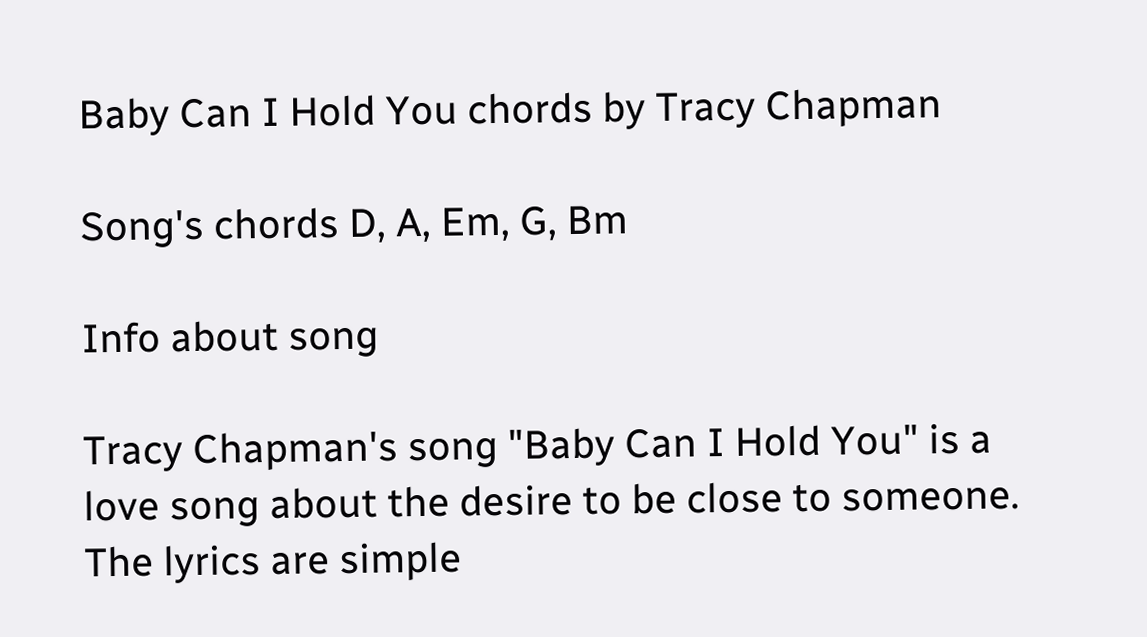Baby Can I Hold You chords by Tracy Chapman

Song's chords D, A, Em, G, Bm

Info about song

Tracy Chapman's song "Baby Can I Hold You" is a love song about the desire to be close to someone. The lyrics are simple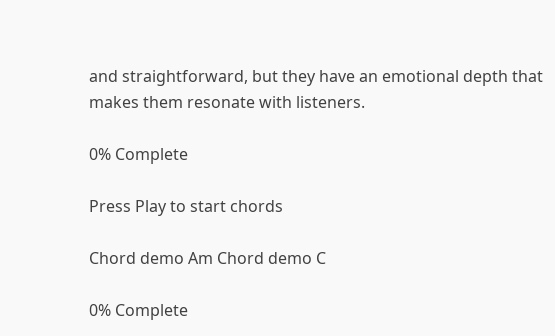and straightforward, but they have an emotional depth that makes them resonate with listeners.

0% Complete

Press Play to start chords

Chord demo Am Chord demo C

0% Complete